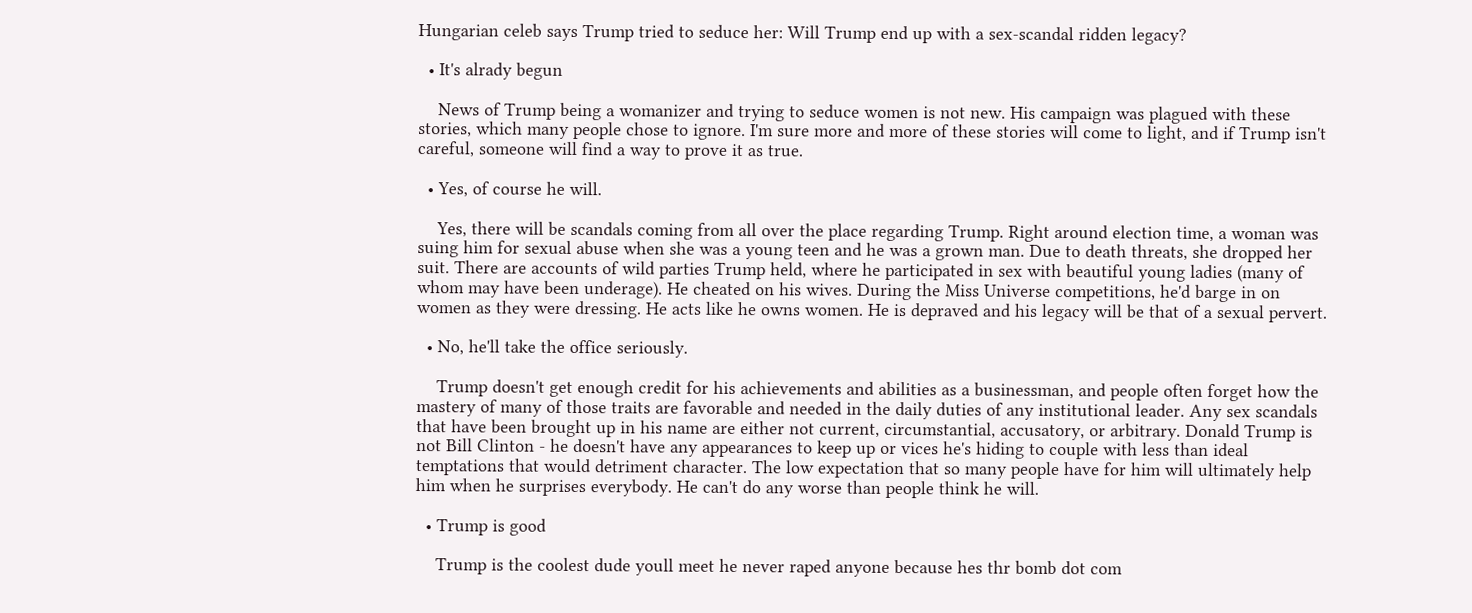Hungarian celeb says Trump tried to seduce her: Will Trump end up with a sex-scandal ridden legacy?

  • It's alrady begun

    News of Trump being a womanizer and trying to seduce women is not new. His campaign was plagued with these stories, which many people chose to ignore. I'm sure more and more of these stories will come to light, and if Trump isn't careful, someone will find a way to prove it as true.

  • Yes, of course he will.

    Yes, there will be scandals coming from all over the place regarding Trump. Right around election time, a woman was suing him for sexual abuse when she was a young teen and he was a grown man. Due to death threats, she dropped her suit. There are accounts of wild parties Trump held, where he participated in sex with beautiful young ladies (many of whom may have been underage). He cheated on his wives. During the Miss Universe competitions, he'd barge in on women as they were dressing. He acts like he owns women. He is depraved and his legacy will be that of a sexual pervert.

  • No, he'll take the office seriously.

    Trump doesn't get enough credit for his achievements and abilities as a businessman, and people often forget how the mastery of many of those traits are favorable and needed in the daily duties of any institutional leader. Any sex scandals that have been brought up in his name are either not current, circumstantial, accusatory, or arbitrary. Donald Trump is not Bill Clinton - he doesn't have any appearances to keep up or vices he's hiding to couple with less than ideal temptations that would detriment character. The low expectation that so many people have for him will ultimately help him when he surprises everybody. He can't do any worse than people think he will.

  • Trump is good

    Trump is the coolest dude youll meet he never raped anyone because hes thr bomb dot com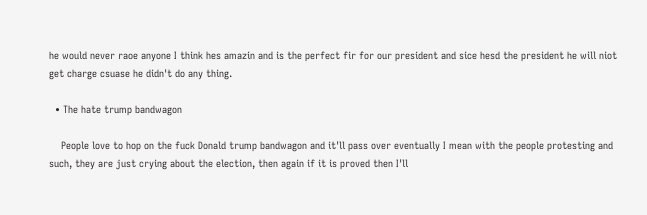he would never raoe anyone I think hes amazin and is the perfect fir for our president and sice hesd the president he will niot get charge csuase he didn't do any thing.

  • The hate trump bandwagon

    People love to hop on the fuck Donald trump bandwagon and it'll pass over eventually I mean with the people protesting and such, they are just crying about the election, then again if it is proved then I'll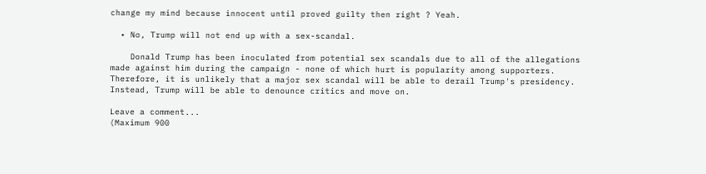change my mind because innocent until proved guilty then right ? Yeah.

  • No, Trump will not end up with a sex-scandal.

    Donald Trump has been inoculated from potential sex scandals due to all of the allegations made against him during the campaign - none of which hurt is popularity among supporters. Therefore, it is unlikely that a major sex scandal will be able to derail Trump's presidency. Instead, Trump will be able to denounce critics and move on.

Leave a comment...
(Maximum 900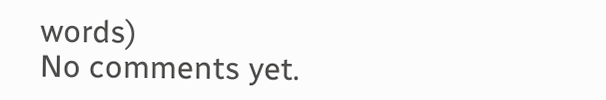words)
No comments yet.